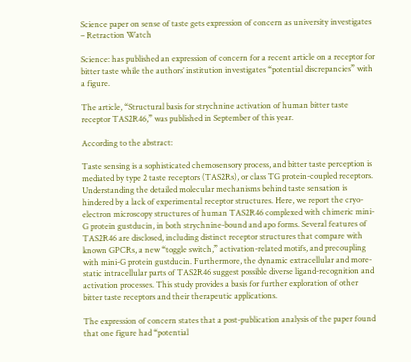Science paper on sense of taste gets expression of concern as university investigates – Retraction Watch

Science: has published an expression of concern for a recent article on a receptor for bitter taste while the authors’ institution investigates “potential discrepancies” with a figure.

The article, “Structural basis for strychnine activation of human bitter taste receptor TAS2R46,” was published in September of this year.

According to the abstract:

Taste sensing is a sophisticated chemosensory process, and bitter taste perception is mediated by type 2 taste receptors (TAS2Rs), or class TG protein-coupled receptors. Understanding the detailed molecular mechanisms behind taste sensation is hindered by a lack of experimental receptor structures. Here, we report the cryo-electron microscopy structures of human TAS2R46 complexed with chimeric mini-G protein gustducin, in both strychnine-bound and apo forms. Several features of TAS2R46 are disclosed, including distinct receptor structures that compare with known GPCRs, a new “toggle switch,” activation-related motifs, and precoupling with mini-G protein gustducin. Furthermore, the dynamic extracellular and more-static intracellular parts of TAS2R46 suggest possible diverse ligand-recognition and activation processes. This study provides a basis for further exploration of other bitter taste receptors and their therapeutic applications.

The expression of concern states that a post-publication analysis of the paper found that one figure had “potential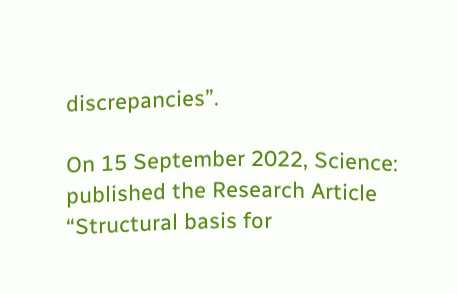discrepancies”.

On 15 September 2022, Science: published the Research Article “Structural basis for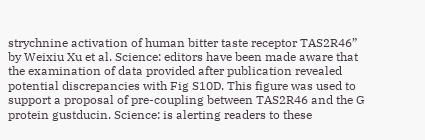strychnine activation of human bitter taste receptor TAS2R46” by Weixiu Xu et al. Science: editors have been made aware that the examination of data provided after publication revealed potential discrepancies with Fig S10D. This figure was used to support a proposal of pre-coupling between TAS2R46 and the G protein gustducin. Science: is alerting readers to these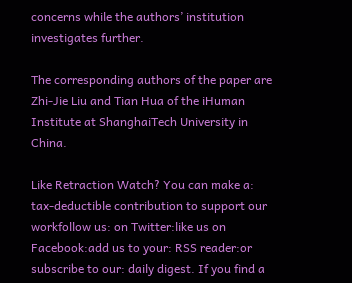concerns while the authors’ institution investigates further.

The corresponding authors of the paper are Zhi-Jie Liu and Tian Hua of the iHuman Institute at ShanghaiTech University in China.

Like Retraction Watch? You can make a: tax-deductible contribution to support our workfollow us: on Twitter:like us on Facebook:add us to your: RSS reader:or subscribe to our: daily digest. If you find a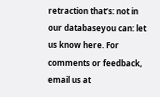retraction that’s: not in our databaseyou can: let us know here. For comments or feedback, email us at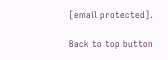[email protected].

Back to top button